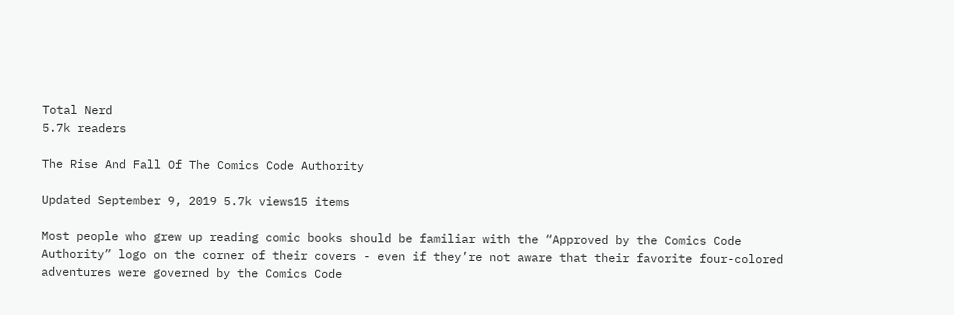Total Nerd
5.7k readers

The Rise And Fall Of The Comics Code Authority

Updated September 9, 2019 5.7k views15 items

Most people who grew up reading comic books should be familiar with the “Approved by the Comics Code Authority” logo on the corner of their covers - even if they’re not aware that their favorite four-colored adventures were governed by the Comics Code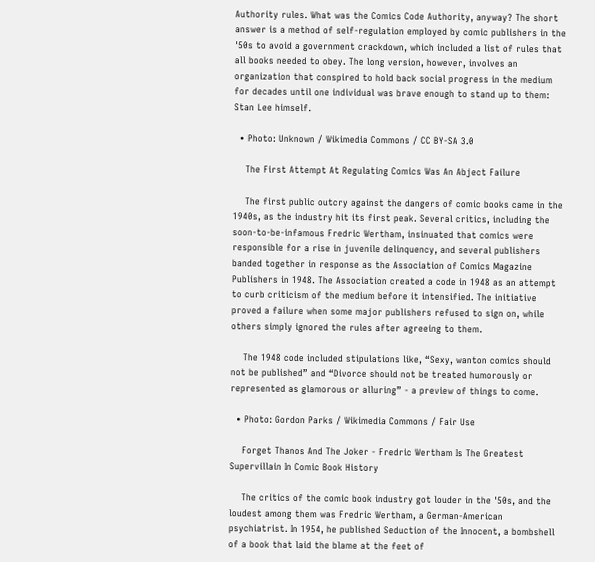Authority rules. What was the Comics Code Authority, anyway? The short answer is a method of self-regulation employed by comic publishers in the '50s to avoid a government crackdown, which included a list of rules that all books needed to obey. The long version, however, involves an organization that conspired to hold back social progress in the medium for decades until one individual was brave enough to stand up to them: Stan Lee himself.

  • Photo: Unknown / Wikimedia Commons / CC BY-SA 3.0

    The First Attempt At Regulating Comics Was An Abject Failure

    The first public outcry against the dangers of comic books came in the 1940s, as the industry hit its first peak. Several critics, including the soon-to-be-infamous Fredric Wertham, insinuated that comics were responsible for a rise in juvenile delinquency, and several publishers banded together in response as the Association of Comics Magazine Publishers in 1948. The Association created a code in 1948 as an attempt to curb criticism of the medium before it intensified. The initiative proved a failure when some major publishers refused to sign on, while others simply ignored the rules after agreeing to them.

    The 1948 code included stipulations like, “Sexy, wanton comics should not be published” and “Divorce should not be treated humorously or represented as glamorous or alluring” - a preview of things to come.

  • Photo: Gordon Parks / Wikimedia Commons / Fair Use

    Forget Thanos And The Joker - Fredric Wertham Is The Greatest Supervillain In Comic Book History

    The critics of the comic book industry got louder in the '50s, and the loudest among them was Fredric Wertham, a German-American psychiatrist. In 1954, he published Seduction of the Innocent, a bombshell of a book that laid the blame at the feet of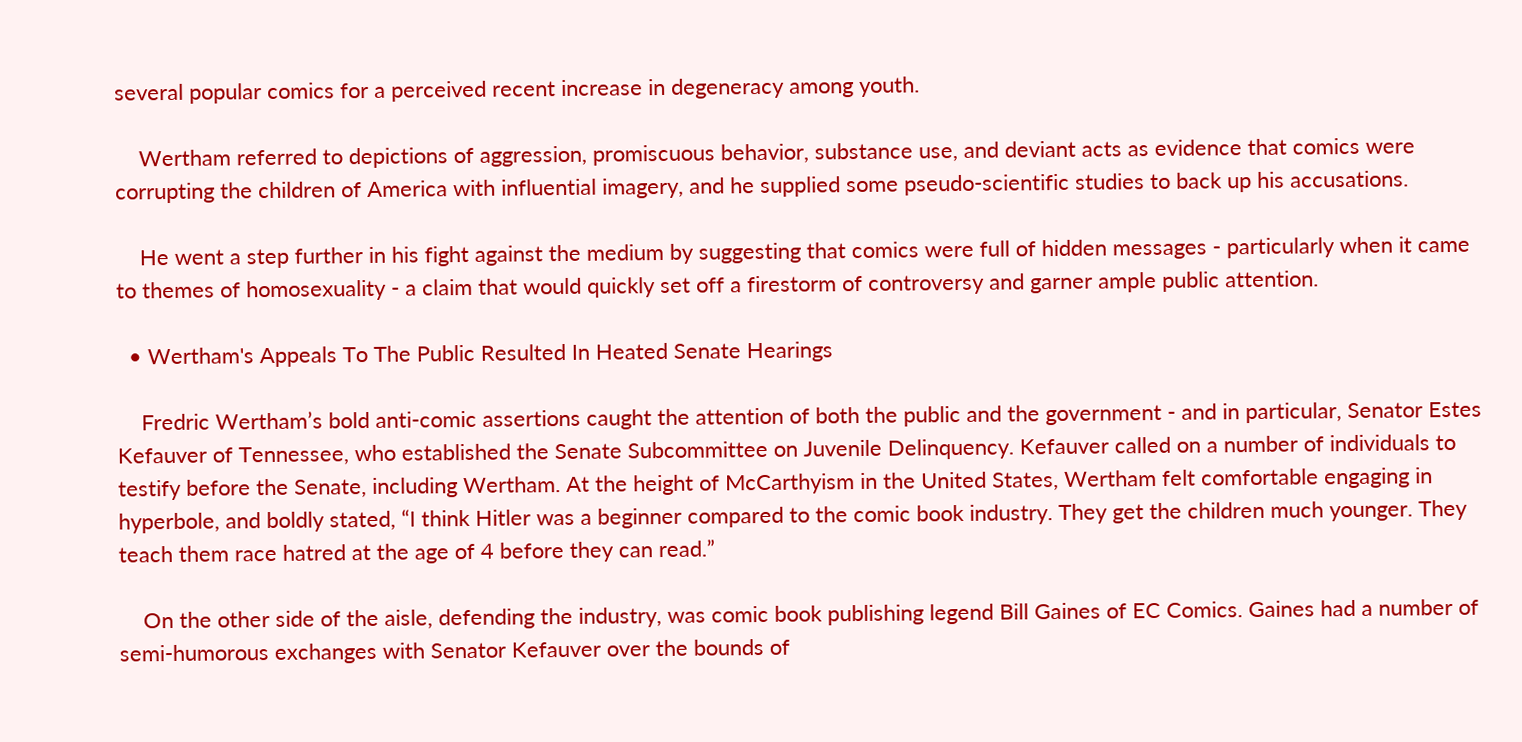several popular comics for a perceived recent increase in degeneracy among youth.

    Wertham referred to depictions of aggression, promiscuous behavior, substance use, and deviant acts as evidence that comics were corrupting the children of America with influential imagery, and he supplied some pseudo-scientific studies to back up his accusations.

    He went a step further in his fight against the medium by suggesting that comics were full of hidden messages - particularly when it came to themes of homosexuality - a claim that would quickly set off a firestorm of controversy and garner ample public attention.

  • Wertham's Appeals To The Public Resulted In Heated Senate Hearings

    Fredric Wertham’s bold anti-comic assertions caught the attention of both the public and the government - and in particular, Senator Estes Kefauver of Tennessee, who established the Senate Subcommittee on Juvenile Delinquency. Kefauver called on a number of individuals to testify before the Senate, including Wertham. At the height of McCarthyism in the United States, Wertham felt comfortable engaging in hyperbole, and boldly stated, “I think Hitler was a beginner compared to the comic book industry. They get the children much younger. They teach them race hatred at the age of 4 before they can read.”

    On the other side of the aisle, defending the industry, was comic book publishing legend Bill Gaines of EC Comics. Gaines had a number of semi-humorous exchanges with Senator Kefauver over the bounds of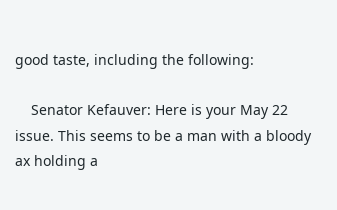good taste, including the following:

    Senator Kefauver: Here is your May 22 issue. This seems to be a man with a bloody ax holding a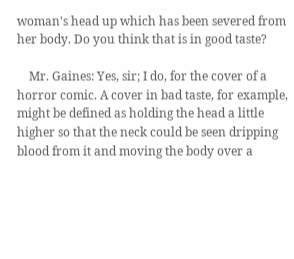woman's head up which has been severed from her body. Do you think that is in good taste?

    Mr. Gaines: Yes, sir; I do, for the cover of a horror comic. A cover in bad taste, for example, might be defined as holding the head a little higher so that the neck could be seen dripping blood from it and moving the body over a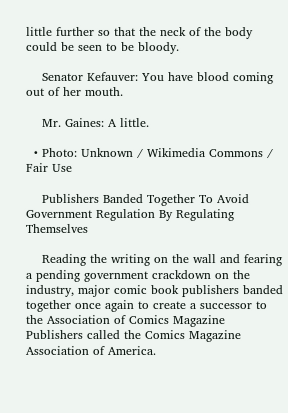little further so that the neck of the body could be seen to be bloody.

    Senator Kefauver: You have blood coming out of her mouth.

    Mr. Gaines: A little.

  • Photo: Unknown / Wikimedia Commons / Fair Use

    Publishers Banded Together To Avoid Government Regulation By Regulating Themselves

    Reading the writing on the wall and fearing a pending government crackdown on the industry, major comic book publishers banded together once again to create a successor to the Association of Comics Magazine Publishers called the Comics Magazine Association of America.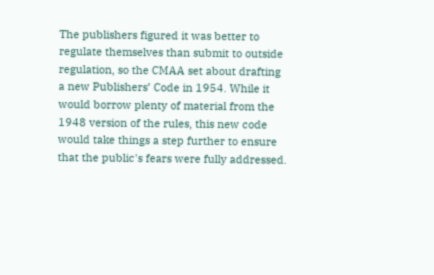The publishers figured it was better to regulate themselves than submit to outside regulation, so the CMAA set about drafting a new Publishers’ Code in 1954. While it would borrow plenty of material from the 1948 version of the rules, this new code would take things a step further to ensure that the public's fears were fully addressed.